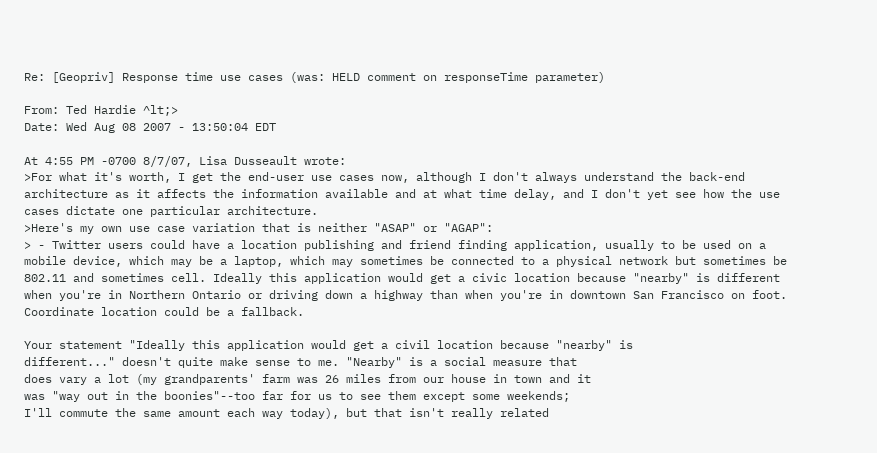Re: [Geopriv] Response time use cases (was: HELD comment on responseTime parameter)

From: Ted Hardie ^lt;>
Date: Wed Aug 08 2007 - 13:50:04 EDT

At 4:55 PM -0700 8/7/07, Lisa Dusseault wrote:
>For what it's worth, I get the end-user use cases now, although I don't always understand the back-end architecture as it affects the information available and at what time delay, and I don't yet see how the use cases dictate one particular architecture.
>Here's my own use case variation that is neither "ASAP" or "AGAP":
> - Twitter users could have a location publishing and friend finding application, usually to be used on a mobile device, which may be a laptop, which may sometimes be connected to a physical network but sometimes be 802.11 and sometimes cell. Ideally this application would get a civic location because "nearby" is different when you're in Northern Ontario or driving down a highway than when you're in downtown San Francisco on foot. Coordinate location could be a fallback.

Your statement "Ideally this application would get a civil location because "nearby" is
different..." doesn't quite make sense to me. "Nearby" is a social measure that
does vary a lot (my grandparents' farm was 26 miles from our house in town and it
was "way out in the boonies"--too far for us to see them except some weekends;
I'll commute the same amount each way today), but that isn't really related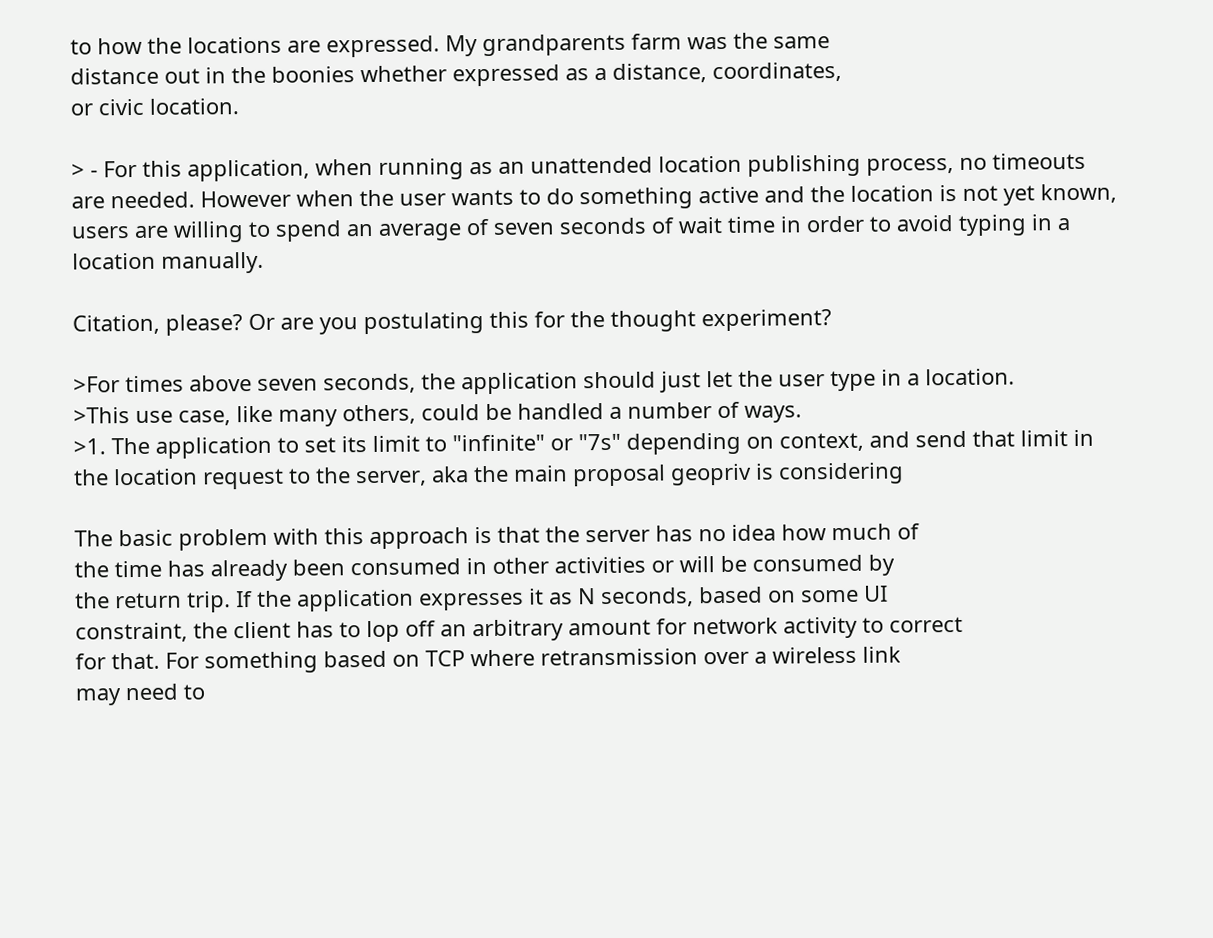to how the locations are expressed. My grandparents farm was the same
distance out in the boonies whether expressed as a distance, coordinates,
or civic location.

> - For this application, when running as an unattended location publishing process, no timeouts are needed. However when the user wants to do something active and the location is not yet known, users are willing to spend an average of seven seconds of wait time in order to avoid typing in a location manually.

Citation, please? Or are you postulating this for the thought experiment?

>For times above seven seconds, the application should just let the user type in a location.
>This use case, like many others, could be handled a number of ways.
>1. The application to set its limit to "infinite" or "7s" depending on context, and send that limit in the location request to the server, aka the main proposal geopriv is considering

The basic problem with this approach is that the server has no idea how much of
the time has already been consumed in other activities or will be consumed by
the return trip. If the application expresses it as N seconds, based on some UI
constraint, the client has to lop off an arbitrary amount for network activity to correct
for that. For something based on TCP where retransmission over a wireless link
may need to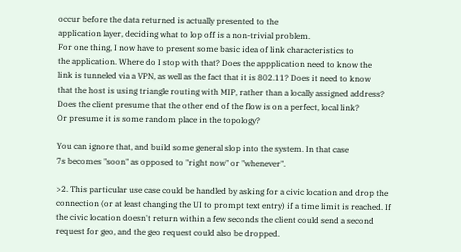occur before the data returned is actually presented to the
application layer, deciding what to lop off is a non-trivial problem.
For one thing, I now have to present some basic idea of link characteristics to
the application. Where do I stop with that? Does the appplication need to know the
link is tunneled via a VPN, as well as the fact that it is 802.11? Does it need to know
that the host is using triangle routing with MIP, rather than a locally assigned address?
Does the client presume that the other end of the flow is on a perfect, local link?
Or presume it is some random place in the topology?

You can ignore that, and build some general slop into the system. In that case
7s becomes "soon" as opposed to "right now" or "whenever".

>2. This particular use case could be handled by asking for a civic location and drop the connection (or at least changing the UI to prompt text entry) if a time limit is reached. If the civic location doesn't return within a few seconds the client could send a second request for geo, and the geo request could also be dropped.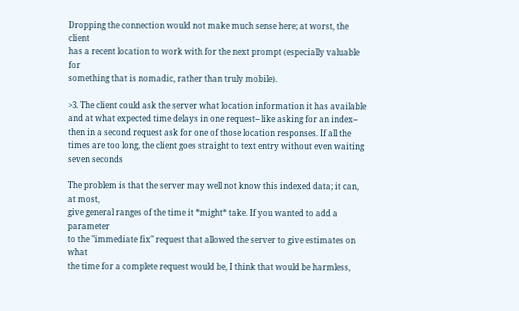Dropping the connection would not make much sense here; at worst, the client
has a recent location to work with for the next prompt (especially valuable for
something that is nomadic, rather than truly mobile).

>3. The client could ask the server what location information it has available and at what expected time delays in one request-- like asking for an index-- then in a second request ask for one of those location responses. If all the times are too long, the client goes straight to text entry without even waiting seven seconds

The problem is that the server may well not know this indexed data; it can, at most,
give general ranges of the time it *might* take. If you wanted to add a parameter
to the "immediate fix" request that allowed the server to give estimates on what
the time for a complete request would be, I think that would be harmless,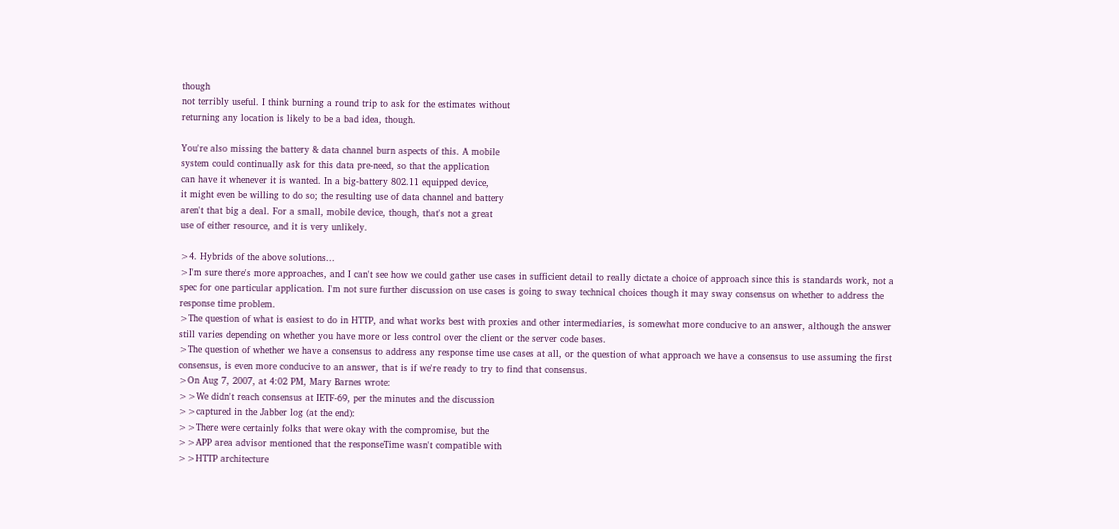though
not terribly useful. I think burning a round trip to ask for the estimates without
returning any location is likely to be a bad idea, though.

You're also missing the battery & data channel burn aspects of this. A mobile
system could continually ask for this data pre-need, so that the application
can have it whenever it is wanted. In a big-battery 802.11 equipped device,
it might even be willing to do so; the resulting use of data channel and battery
aren't that big a deal. For a small, mobile device, though, that's not a great
use of either resource, and it is very unlikely.

>4. Hybrids of the above solutions...
>I'm sure there's more approaches, and I can't see how we could gather use cases in sufficient detail to really dictate a choice of approach since this is standards work, not a spec for one particular application. I'm not sure further discussion on use cases is going to sway technical choices though it may sway consensus on whether to address the response time problem.
>The question of what is easiest to do in HTTP, and what works best with proxies and other intermediaries, is somewhat more conducive to an answer, although the answer still varies depending on whether you have more or less control over the client or the server code bases.
>The question of whether we have a consensus to address any response time use cases at all, or the question of what approach we have a consensus to use assuming the first consensus, is even more conducive to an answer, that is if we're ready to try to find that consensus.
>On Aug 7, 2007, at 4:02 PM, Mary Barnes wrote:
>>We didn't reach consensus at IETF-69, per the minutes and the discussion
>>captured in the Jabber log (at the end):
>>There were certainly folks that were okay with the compromise, but the
>>APP area advisor mentioned that the responseTime wasn't compatible with
>>HTTP architecture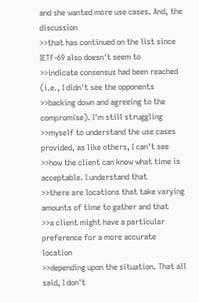and she wanted more use cases. And, the discussion
>>that has continued on the list since IETF-69 also doesn't seem to
>>indicate consensus had been reached (i.e., I didn't see the opponents
>>backing down and agreeing to the compromise). I'm still struggling
>>myself to understand the use cases provided, as like others, I can't see
>>how the client can know what time is acceptable. I understand that
>>there are locations that take varying amounts of time to gather and that
>>a client might have a particular preference for a more accurate location
>>depending upon the situation. That all said, I don't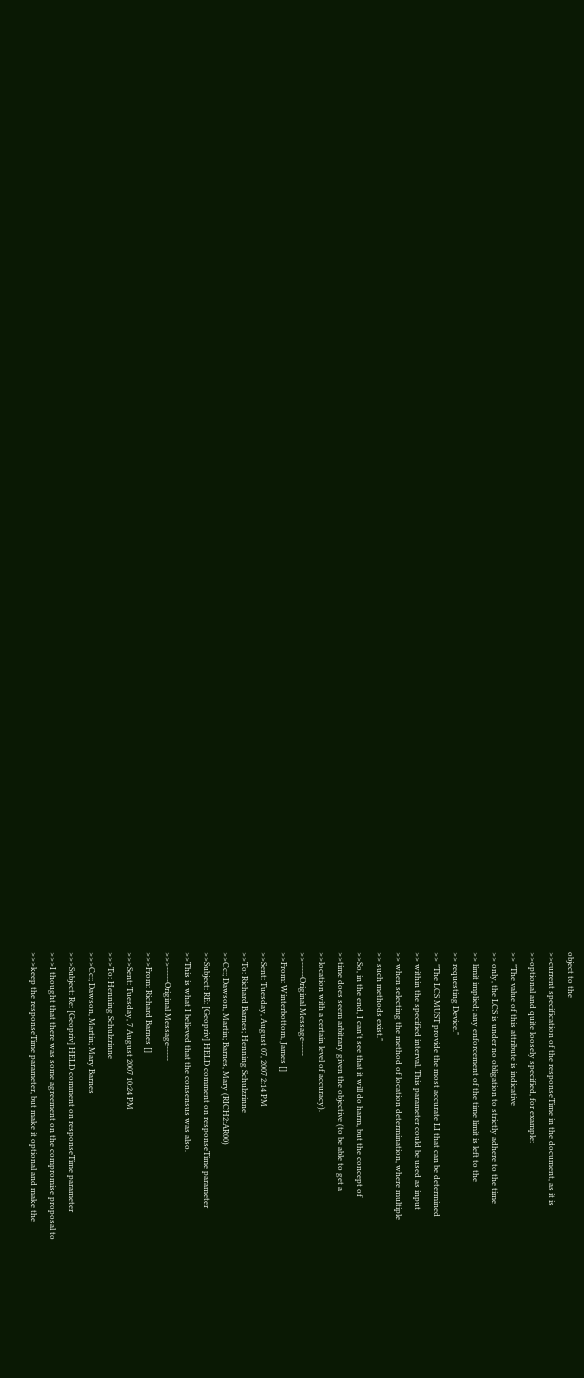object to the
>>current specification of the responseTime in the document, as it is
>>optional and quite loosely specified, for example:
>> "The value of this attribute is indicative
>> only, the LCS is under no obligation to strictly adhere to the time
>> limit implied; any enforcement of the time limit is left to the
>> requesting Device."
>> "The LCS MUST provide the most accurate LI that can be determined
>> within the specified interval. This parameter could be used as input
>> when selecting the method of location determination, where multiple
>> such methods exist."
>>So, in the end, I can't see that it will do harm, but the concept of
>>time does seem arbitrary given the objective (to be able to get a
>>location with a certain level of accuracy).
>>-----Original Message-----
>>From: Winterbottom, James []
>>Sent: Tuesday, August 07, 2007 2:14 PM
>>To: Richard Barnes; Henning Schulzrinne
>>Cc:; Dawson, Martin; Barnes, Mary (RICH2:AR00)
>>Subject: RE: [Geopriv] HELD comment on responseTime parameter
>>This is what I believed that the consensus was also.
>>>-----Original Message-----
>>>From: Richard Barnes []
>>>Sent: Tuesday, 7 August 2007 10:24 PM
>>>To: Henning Schulzrinne
>>>Cc:; Dawson, Martin; Mary Barnes
>>>Subject: Re: [Geopriv] HELD comment on responseTime parameter
>>>I thought that there was some agreement on the compromise proposal to
>>>keep the responseTime parameter, but make it optional and make the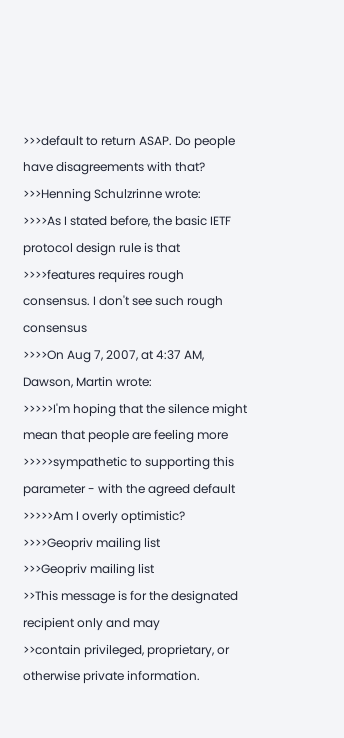>>>default to return ASAP. Do people have disagreements with that?
>>>Henning Schulzrinne wrote:
>>>>As I stated before, the basic IETF protocol design rule is that
>>>>features requires rough consensus. I don't see such rough consensus
>>>>On Aug 7, 2007, at 4:37 AM, Dawson, Martin wrote:
>>>>>I'm hoping that the silence might mean that people are feeling more
>>>>>sympathetic to supporting this parameter - with the agreed default
>>>>>Am I overly optimistic?
>>>>Geopriv mailing list
>>>Geopriv mailing list
>>This message is for the designated recipient only and may
>>contain privileged, proprietary, or otherwise private information.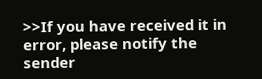>>If you have received it in error, please notify the sender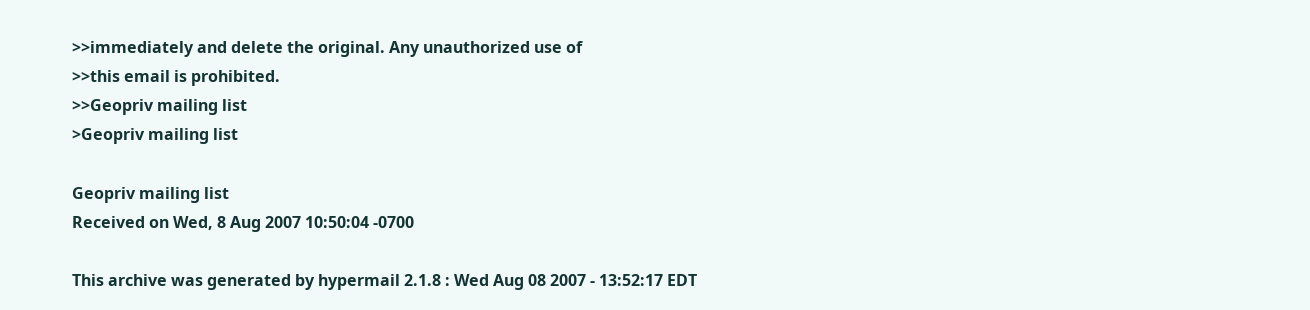>>immediately and delete the original. Any unauthorized use of
>>this email is prohibited.
>>Geopriv mailing list
>Geopriv mailing list

Geopriv mailing list
Received on Wed, 8 Aug 2007 10:50:04 -0700

This archive was generated by hypermail 2.1.8 : Wed Aug 08 2007 - 13:52:17 EDT